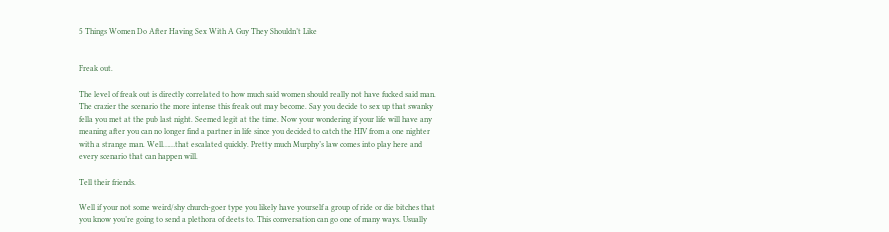5 Things Women Do After Having Sex With A Guy They Shouldn’t Like


Freak out.

The level of freak out is directly correlated to how much said women should really not have fucked said man. The crazier the scenario the more intense this freak out may become. Say you decide to sex up that swanky fella you met at the pub last night. Seemed legit at the time. Now your wondering if your life will have any meaning after you can no longer find a partner in life since you decided to catch the HIV from a one nighter with a strange man. Well……that escalated quickly. Pretty much Murphy’s law comes into play here and every scenario that can happen will.

Tell their friends.

Well if your not some weird/shy church-goer type you likely have yourself a group of ride or die bitches that you know you’re going to send a plethora of deets to. This conversation can go one of many ways. Usually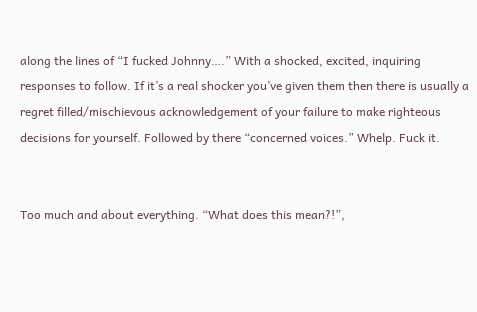along the lines of “I fucked Johnny….” With a shocked, excited, inquiring responses to follow. If it’s a real shocker you’ve given them then there is usually a regret filled/mischievous acknowledgement of your failure to make righteous decisions for yourself. Followed by there “concerned voices.” Whelp. Fuck it.


Too much and about everything. “What does this mean?!”,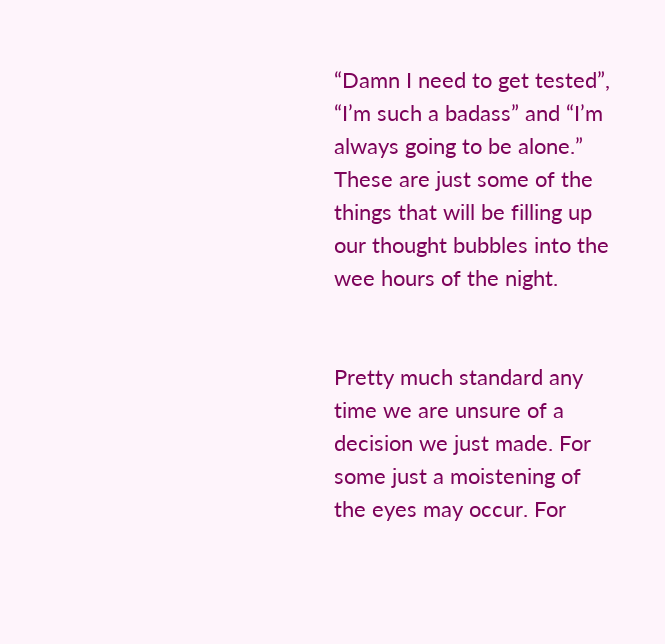“Damn I need to get tested”, “I’m such a badass” and “I’m always going to be alone.” These are just some of the things that will be filling up our thought bubbles into the wee hours of the night.


Pretty much standard any time we are unsure of a decision we just made. For some just a moistening of the eyes may occur. For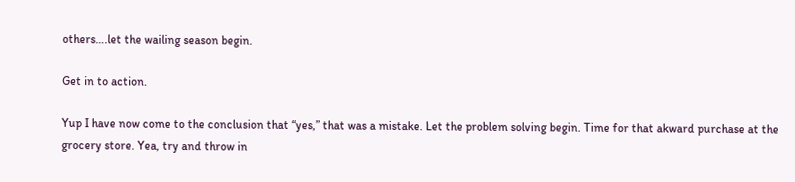others….let the wailing season begin.

Get in to action.

Yup I have now come to the conclusion that “yes,” that was a mistake. Let the problem solving begin. Time for that akward purchase at the grocery store. Yea, try and throw in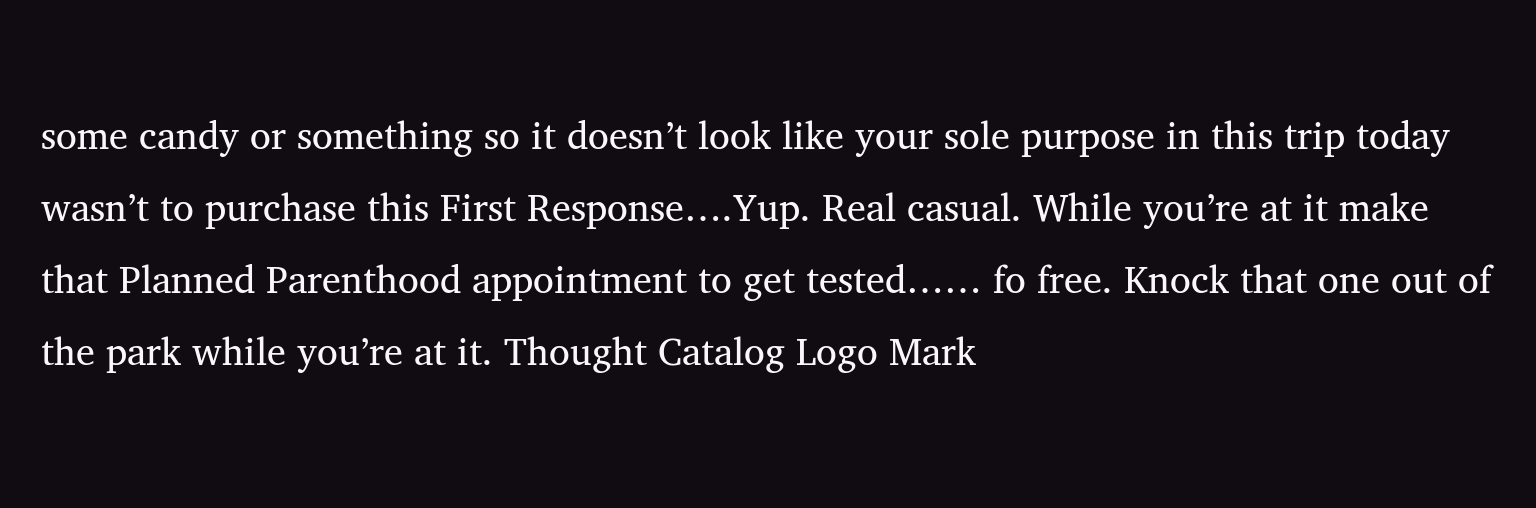some candy or something so it doesn’t look like your sole purpose in this trip today wasn’t to purchase this First Response….Yup. Real casual. While you’re at it make that Planned Parenthood appointment to get tested…… fo free. Knock that one out of the park while you’re at it. Thought Catalog Logo Mark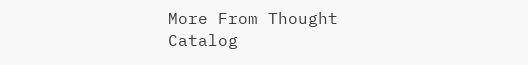More From Thought Catalog